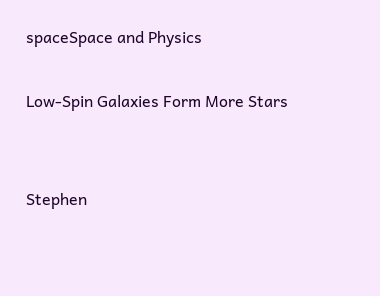spaceSpace and Physics

Low-Spin Galaxies Form More Stars


Stephen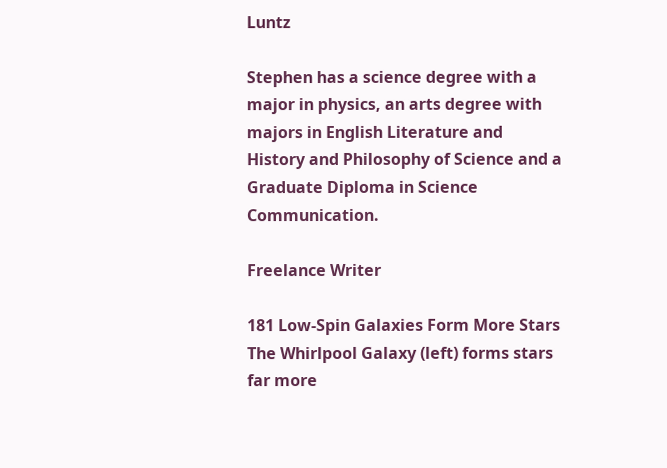Luntz

Stephen has a science degree with a major in physics, an arts degree with majors in English Literature and History and Philosophy of Science and a Graduate Diploma in Science Communication.

Freelance Writer

181 Low-Spin Galaxies Form More Stars
The Whirlpool Galaxy (left) forms stars far more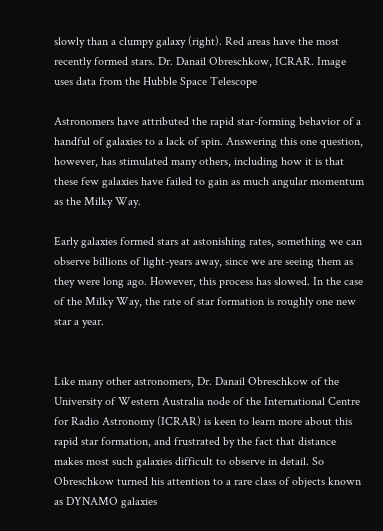slowly than a clumpy galaxy (right). Red areas have the most recently formed stars. Dr. Danail Obreschkow, ICRAR. Image uses data from the Hubble Space Telescope

Astronomers have attributed the rapid star-forming behavior of a handful of galaxies to a lack of spin. Answering this one question, however, has stimulated many others, including how it is that these few galaxies have failed to gain as much angular momentum as the Milky Way.

Early galaxies formed stars at astonishing rates, something we can observe billions of light-years away, since we are seeing them as they were long ago. However, this process has slowed. In the case of the Milky Way, the rate of star formation is roughly one new star a year.


Like many other astronomers, Dr. Danail Obreschkow of the University of Western Australia node of the International Centre for Radio Astronomy (ICRAR) is keen to learn more about this rapid star formation, and frustrated by the fact that distance makes most such galaxies difficult to observe in detail. So Obreschkow turned his attention to a rare class of objects known as DYNAMO galaxies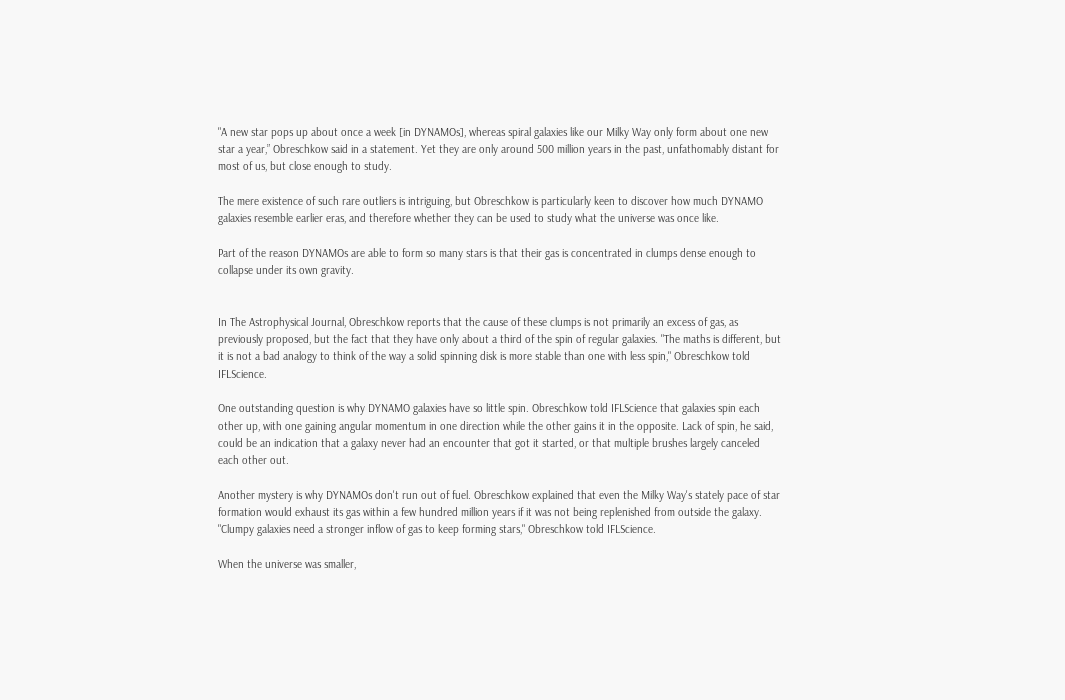"A new star pops up about once a week [in DYNAMOs], whereas spiral galaxies like our Milky Way only form about one new star a year,” Obreschkow said in a statement. Yet they are only around 500 million years in the past, unfathomably distant for most of us, but close enough to study.

The mere existence of such rare outliers is intriguing, but Obreschkow is particularly keen to discover how much DYNAMO galaxies resemble earlier eras, and therefore whether they can be used to study what the universe was once like.

Part of the reason DYNAMOs are able to form so many stars is that their gas is concentrated in clumps dense enough to collapse under its own gravity.


In The Astrophysical Journal, Obreschkow reports that the cause of these clumps is not primarily an excess of gas, as previously proposed, but the fact that they have only about a third of the spin of regular galaxies. "The maths is different, but it is not a bad analogy to think of the way a solid spinning disk is more stable than one with less spin," Obreschkow told IFLScience.

One outstanding question is why DYNAMO galaxies have so little spin. Obreschkow told IFLScience that galaxies spin each other up, with one gaining angular momentum in one direction while the other gains it in the opposite. Lack of spin, he said, could be an indication that a galaxy never had an encounter that got it started, or that multiple brushes largely canceled each other out.

Another mystery is why DYNAMOs don't run out of fuel. Obreschkow explained that even the Milky Way's stately pace of star formation would exhaust its gas within a few hundred million years if it was not being replenished from outside the galaxy. "Clumpy galaxies need a stronger inflow of gas to keep forming stars," Obreschkow told IFLScience.

When the universe was smaller,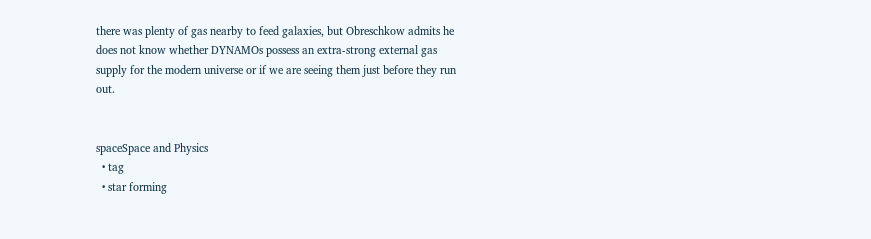there was plenty of gas nearby to feed galaxies, but Obreschkow admits he does not know whether DYNAMOs possess an extra-strong external gas supply for the modern universe or if we are seeing them just before they run out.


spaceSpace and Physics
  • tag
  • star forming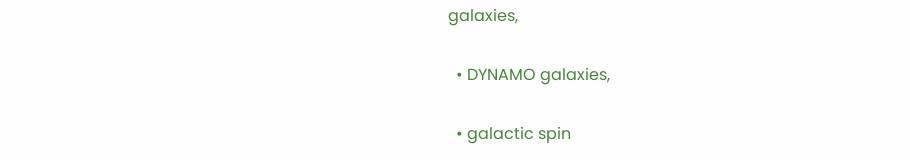galaxies,

  • DYNAMO galaxies,

  • galactic spin